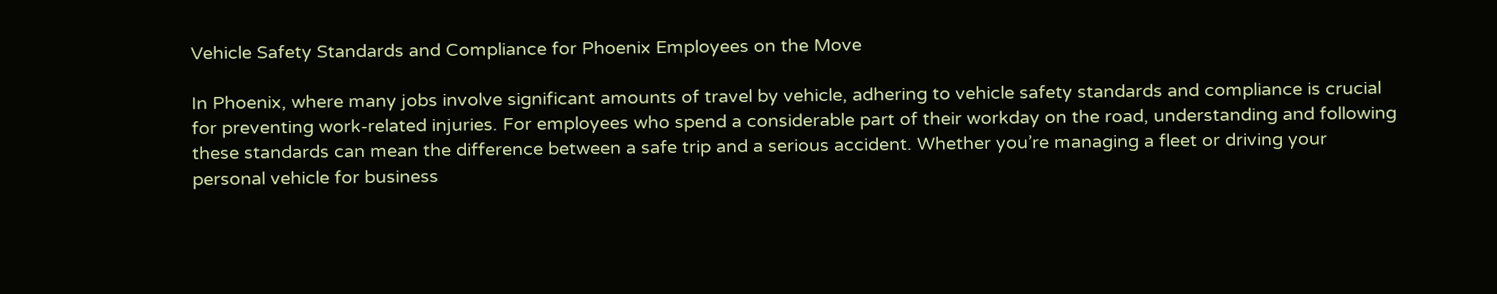Vehicle Safety Standards and Compliance for Phoenix Employees on the Move

In Phoenix, where many jobs involve significant amounts of travel by vehicle, adhering to vehicle safety standards and compliance is crucial for preventing work-related injuries. For employees who spend a considerable part of their workday on the road, understanding and following these standards can mean the difference between a safe trip and a serious accident. Whether you’re managing a fleet or driving your personal vehicle for business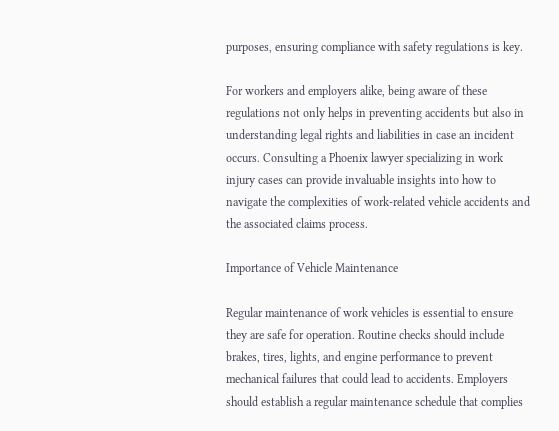purposes, ensuring compliance with safety regulations is key.

For workers and employers alike, being aware of these regulations not only helps in preventing accidents but also in understanding legal rights and liabilities in case an incident occurs. Consulting a Phoenix lawyer specializing in work injury cases can provide invaluable insights into how to navigate the complexities of work-related vehicle accidents and the associated claims process.

Importance of Vehicle Maintenance

Regular maintenance of work vehicles is essential to ensure they are safe for operation. Routine checks should include brakes, tires, lights, and engine performance to prevent mechanical failures that could lead to accidents. Employers should establish a regular maintenance schedule that complies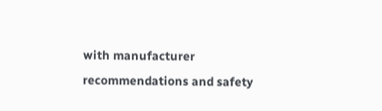with manufacturer recommendations and safety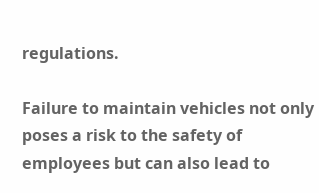regulations.

Failure to maintain vehicles not only poses a risk to the safety of employees but can also lead to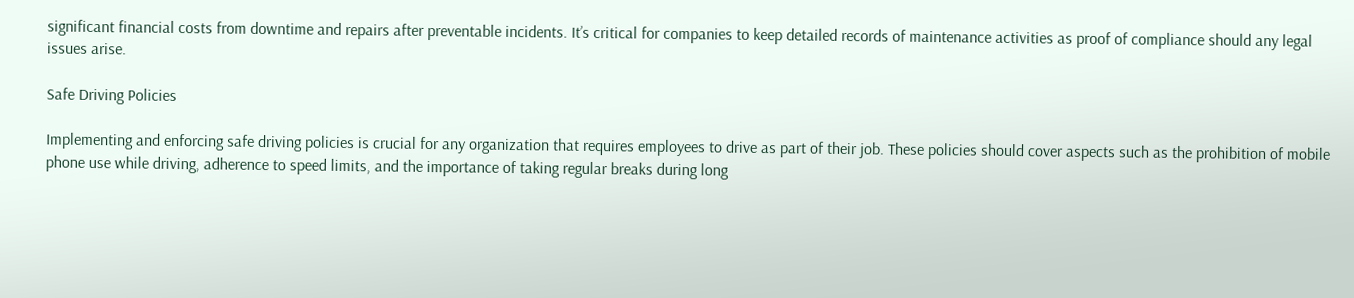significant financial costs from downtime and repairs after preventable incidents. It’s critical for companies to keep detailed records of maintenance activities as proof of compliance should any legal issues arise.

Safe Driving Policies

Implementing and enforcing safe driving policies is crucial for any organization that requires employees to drive as part of their job. These policies should cover aspects such as the prohibition of mobile phone use while driving, adherence to speed limits, and the importance of taking regular breaks during long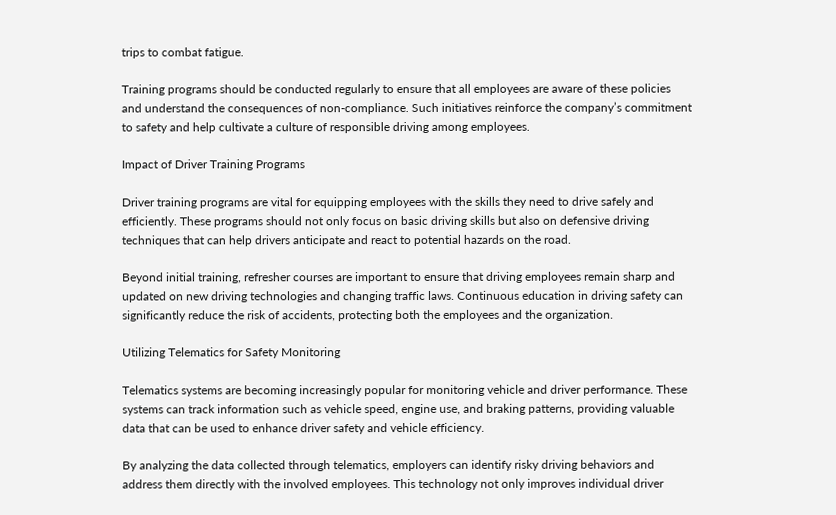trips to combat fatigue.

Training programs should be conducted regularly to ensure that all employees are aware of these policies and understand the consequences of non-compliance. Such initiatives reinforce the company’s commitment to safety and help cultivate a culture of responsible driving among employees.

Impact of Driver Training Programs

Driver training programs are vital for equipping employees with the skills they need to drive safely and efficiently. These programs should not only focus on basic driving skills but also on defensive driving techniques that can help drivers anticipate and react to potential hazards on the road.

Beyond initial training, refresher courses are important to ensure that driving employees remain sharp and updated on new driving technologies and changing traffic laws. Continuous education in driving safety can significantly reduce the risk of accidents, protecting both the employees and the organization.

Utilizing Telematics for Safety Monitoring

Telematics systems are becoming increasingly popular for monitoring vehicle and driver performance. These systems can track information such as vehicle speed, engine use, and braking patterns, providing valuable data that can be used to enhance driver safety and vehicle efficiency.

By analyzing the data collected through telematics, employers can identify risky driving behaviors and address them directly with the involved employees. This technology not only improves individual driver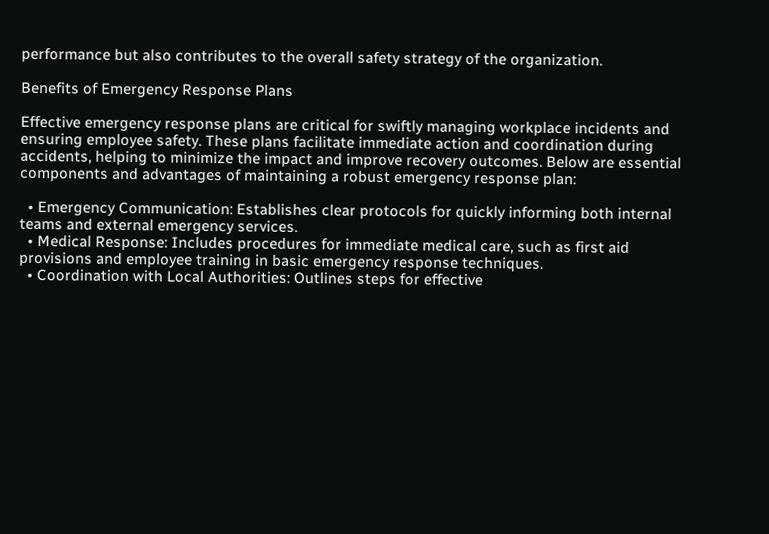performance but also contributes to the overall safety strategy of the organization.

Benefits of Emergency Response Plans

Effective emergency response plans are critical for swiftly managing workplace incidents and ensuring employee safety. These plans facilitate immediate action and coordination during accidents, helping to minimize the impact and improve recovery outcomes. Below are essential components and advantages of maintaining a robust emergency response plan:

  • Emergency Communication: Establishes clear protocols for quickly informing both internal teams and external emergency services.
  • Medical Response: Includes procedures for immediate medical care, such as first aid provisions and employee training in basic emergency response techniques.
  • Coordination with Local Authorities: Outlines steps for effective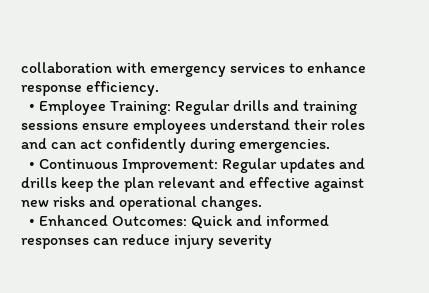collaboration with emergency services to enhance response efficiency.
  • Employee Training: Regular drills and training sessions ensure employees understand their roles and can act confidently during emergencies.
  • Continuous Improvement: Regular updates and drills keep the plan relevant and effective against new risks and operational changes.
  • Enhanced Outcomes: Quick and informed responses can reduce injury severity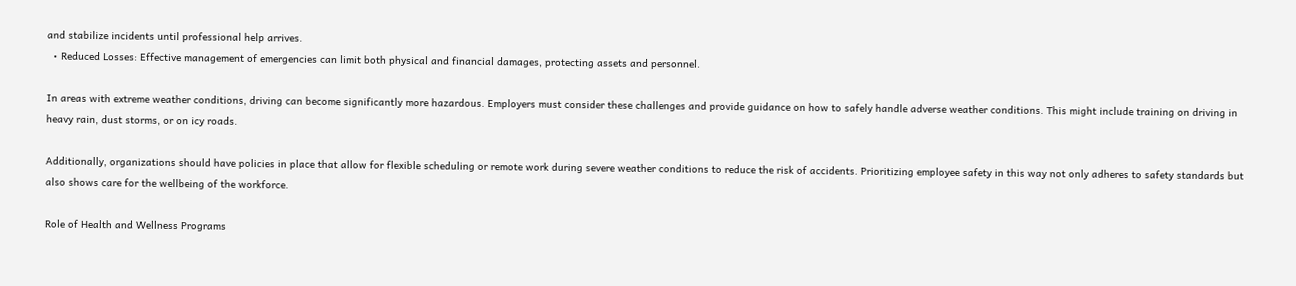and stabilize incidents until professional help arrives.
  • Reduced Losses: Effective management of emergencies can limit both physical and financial damages, protecting assets and personnel.

In areas with extreme weather conditions, driving can become significantly more hazardous. Employers must consider these challenges and provide guidance on how to safely handle adverse weather conditions. This might include training on driving in heavy rain, dust storms, or on icy roads.

Additionally, organizations should have policies in place that allow for flexible scheduling or remote work during severe weather conditions to reduce the risk of accidents. Prioritizing employee safety in this way not only adheres to safety standards but also shows care for the wellbeing of the workforce.

Role of Health and Wellness Programs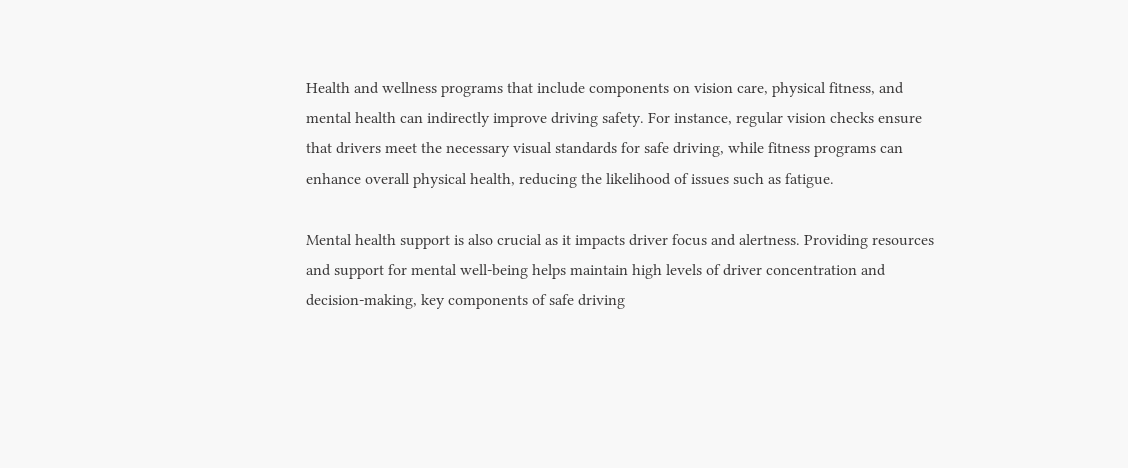Health and wellness programs that include components on vision care, physical fitness, and mental health can indirectly improve driving safety. For instance, regular vision checks ensure that drivers meet the necessary visual standards for safe driving, while fitness programs can enhance overall physical health, reducing the likelihood of issues such as fatigue.

Mental health support is also crucial as it impacts driver focus and alertness. Providing resources and support for mental well-being helps maintain high levels of driver concentration and decision-making, key components of safe driving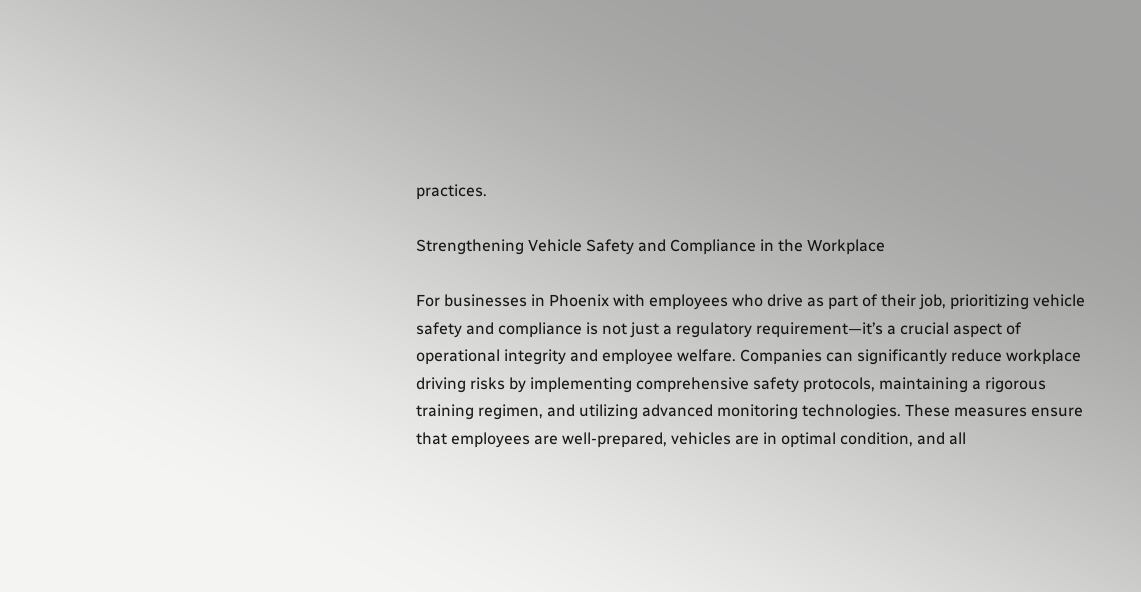practices.

Strengthening Vehicle Safety and Compliance in the Workplace

For businesses in Phoenix with employees who drive as part of their job, prioritizing vehicle safety and compliance is not just a regulatory requirement—it’s a crucial aspect of operational integrity and employee welfare. Companies can significantly reduce workplace driving risks by implementing comprehensive safety protocols, maintaining a rigorous training regimen, and utilizing advanced monitoring technologies. These measures ensure that employees are well-prepared, vehicles are in optimal condition, and all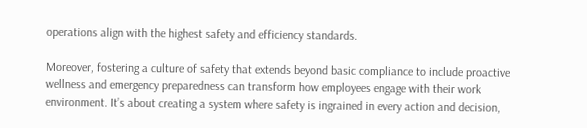operations align with the highest safety and efficiency standards.

Moreover, fostering a culture of safety that extends beyond basic compliance to include proactive wellness and emergency preparedness can transform how employees engage with their work environment. It’s about creating a system where safety is ingrained in every action and decision,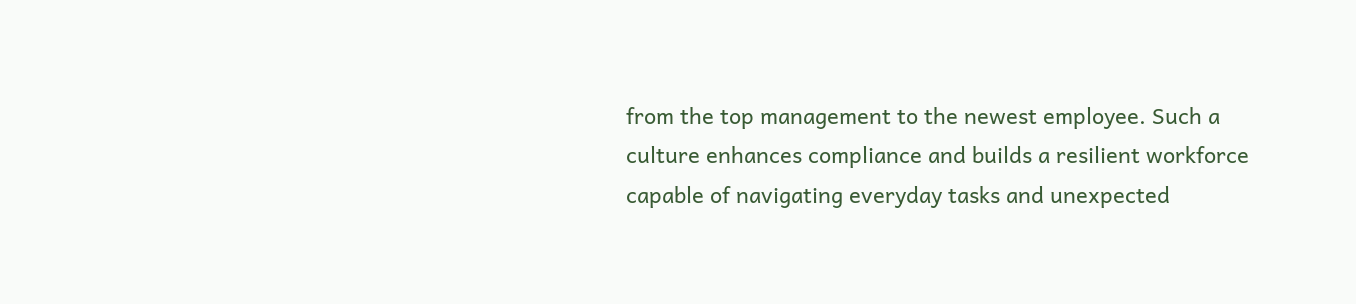from the top management to the newest employee. Such a culture enhances compliance and builds a resilient workforce capable of navigating everyday tasks and unexpected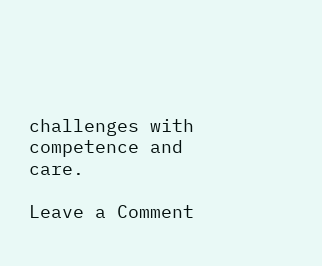challenges with competence and care.

Leave a Comment